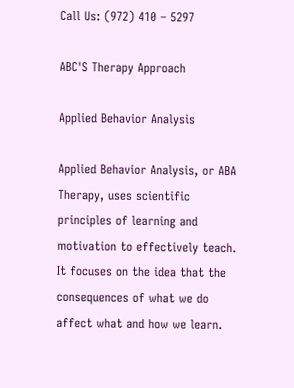Call Us: (972) 410 – 5297

ABC'S Therapy Approach

Applied Behavior Analysis

Applied Behavior Analysis, or ABA Therapy, uses scientific principles of learning and motivation to effectively teach. It focuses on the idea that the consequences of what we do affect what and how we learn.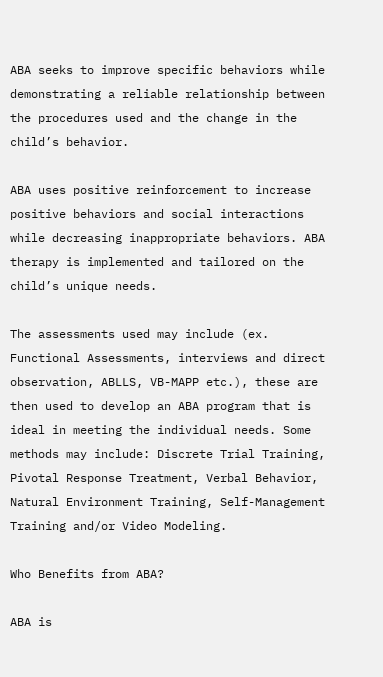ABA seeks to improve specific behaviors while demonstrating a reliable relationship between the procedures used and the change in the child’s behavior.

ABA uses positive reinforcement to increase positive behaviors and social interactions while decreasing inappropriate behaviors. ABA therapy is implemented and tailored on the child’s unique needs.

The assessments used may include (ex. Functional Assessments, interviews and direct observation, ABLLS, VB-MAPP etc.), these are then used to develop an ABA program that is ideal in meeting the individual needs. Some methods may include: Discrete Trial Training, Pivotal Response Treatment, Verbal Behavior, Natural Environment Training, Self-Management Training and/or Video Modeling.

Who Benefits from ABA?

ABA is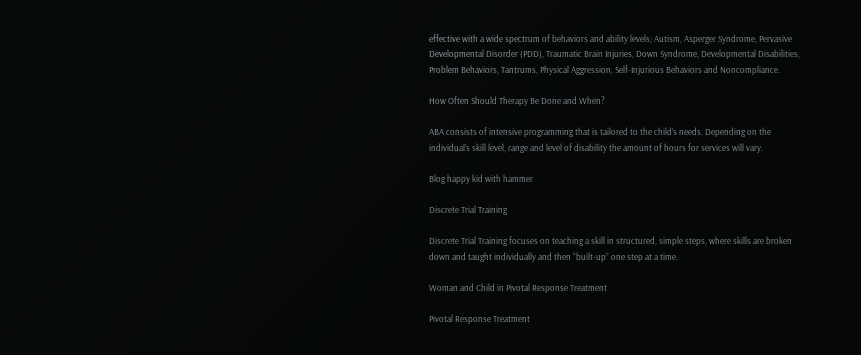effective with a wide spectrum of behaviors and ability levels; Autism, Asperger Syndrome, Pervasive Developmental Disorder (PDD), Traumatic Brain Injuries, Down Syndrome, Developmental Disabilities, Problem Behaviors, Tantrums, Physical Aggression, Self-Injurious Behaviors and Noncompliance.

How Often Should Therapy Be Done and When?

ABA consists of intensive programming that is tailored to the child’s needs. Depending on the individual’s skill level, range and level of disability the amount of hours for services will vary.

Blog happy kid with hammer

Discrete Trial Training

Discrete Trial Training focuses on teaching a skill in structured, simple steps, where skills are broken down and taught individually and then “built-up” one step at a time.

Woman and Child in Pivotal Response Treatment

Pivotal Response Treatment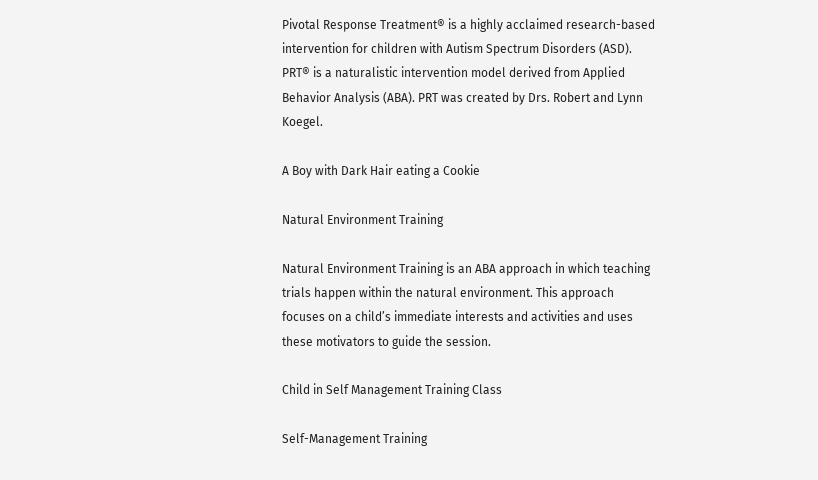Pivotal Response Treatment® is a highly acclaimed research-based intervention for children with Autism Spectrum Disorders (ASD). PRT® is a naturalistic intervention model derived from Applied Behavior Analysis (ABA). PRT was created by Drs. Robert and Lynn Koegel.

A Boy with Dark Hair eating a Cookie

Natural Environment Training

Natural Environment Training is an ABA approach in which teaching trials happen within the natural environment. This approach focuses on a child’s immediate interests and activities and uses these motivators to guide the session.

Child in Self Management Training Class

Self-Management Training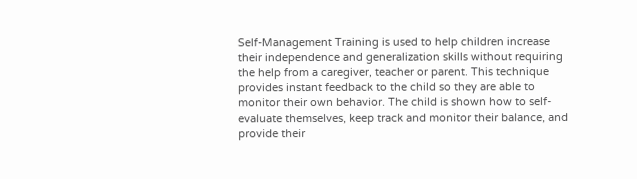Self-Management Training is used to help children increase their independence and generalization skills without requiring the help from a caregiver, teacher or parent. This technique provides instant feedback to the child so they are able to monitor their own behavior. The child is shown how to self-evaluate themselves, keep track and monitor their balance, and provide their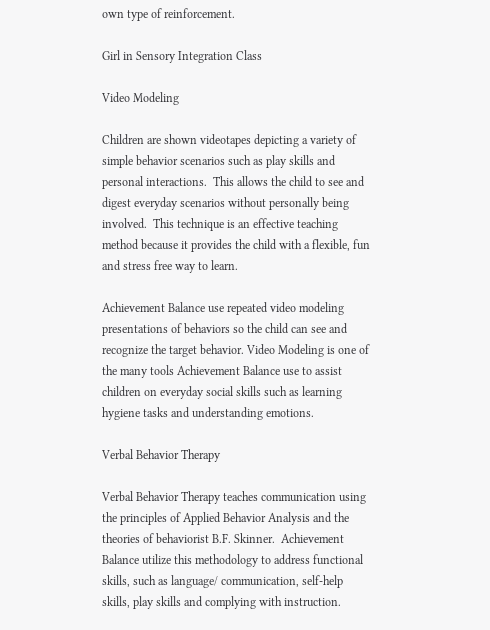own type of reinforcement.

Girl in Sensory Integration Class

Video Modeling

Children are shown videotapes depicting a variety of simple behavior scenarios such as play skills and personal interactions.  This allows the child to see and digest everyday scenarios without personally being involved.  This technique is an effective teaching method because it provides the child with a flexible, fun and stress free way to learn.

Achievement Balance use repeated video modeling presentations of behaviors so the child can see and recognize the target behavior. Video Modeling is one of the many tools Achievement Balance use to assist children on everyday social skills such as learning hygiene tasks and understanding emotions.

Verbal Behavior Therapy

Verbal Behavior Therapy teaches communication using the principles of Applied Behavior Analysis and the theories of behaviorist B.F. Skinner.  Achievement Balance utilize this methodology to address functional skills, such as language/ communication, self-help skills, play skills and complying with instruction.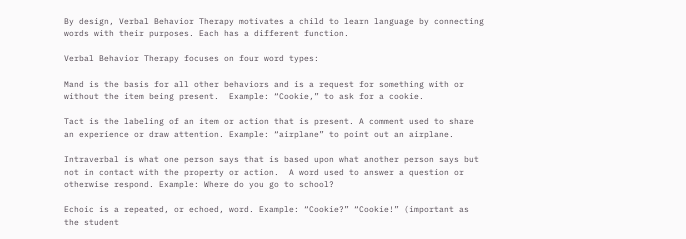By design, Verbal Behavior Therapy motivates a child to learn language by connecting words with their purposes. Each has a different function.

Verbal Behavior Therapy focuses on four word types:

Mand is the basis for all other behaviors and is a request for something with or without the item being present.  Example: “Cookie,” to ask for a cookie.

Tact is the labeling of an item or action that is present. A comment used to share an experience or draw attention. Example: “airplane” to point out an airplane.

Intraverbal is what one person says that is based upon what another person says but not in contact with the property or action.  A word used to answer a question or otherwise respond. Example: Where do you go to school?

Echoic is a repeated, or echoed, word. Example: “Cookie?” “Cookie!” (important as the student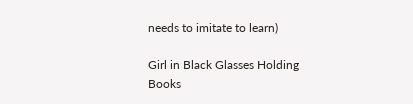needs to imitate to learn)

Girl in Black Glasses Holding Books